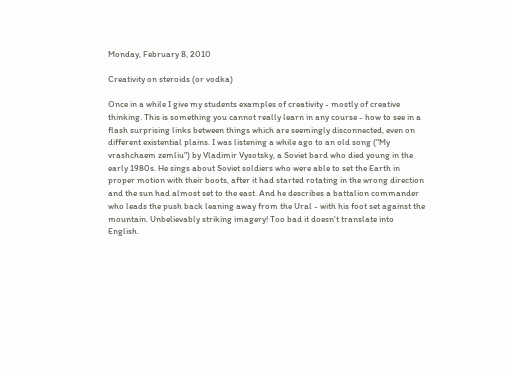Monday, February 8, 2010

Creativity on steroids (or vodka)

Once in a while I give my students examples of creativity - mostly of creative thinking. This is something you cannot really learn in any course - how to see in a flash surprising links between things which are seemingly disconnected, even on different existential plains. I was listening a while ago to an old song ("My vrashchaem zemliu") by Vladimir Vysotsky, a Soviet bard who died young in the early 1980s. He sings about Soviet soldiers who were able to set the Earth in proper motion with their boots, after it had started rotating in the wrong direction and the sun had almost set to the east. And he describes a battalion commander who leads the push back leaning away from the Ural - with his foot set against the mountain. Unbelievably striking imagery! Too bad it doesn't translate into English.